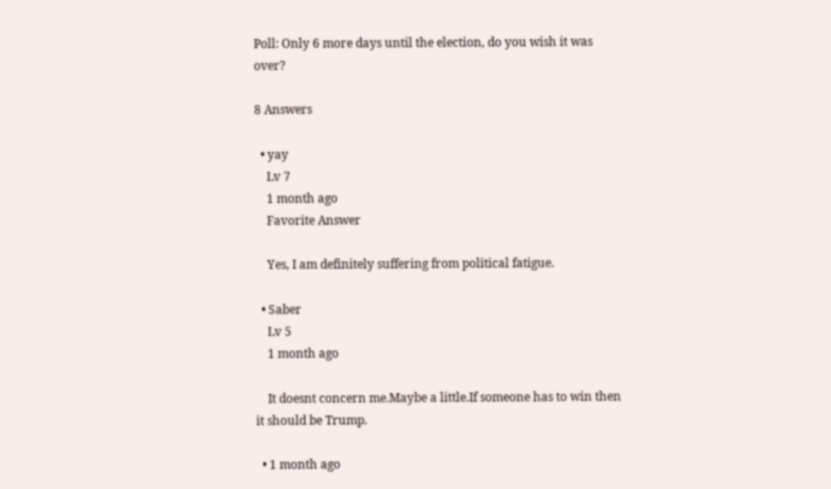Poll: Only 6 more days until the election, do you wish it was over?

8 Answers

  • yay
    Lv 7
    1 month ago
    Favorite Answer

    Yes, I am definitely suffering from political fatigue.

  • Saber
    Lv 5
    1 month ago

    It doesnt concern me.Maybe a little.If someone has to win then it should be Trump.

  • 1 month ago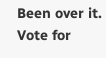Been over it. Vote for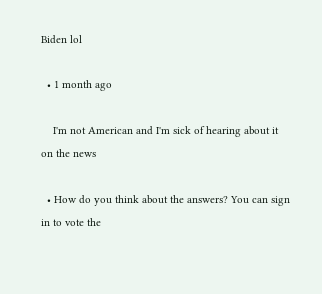Biden lol

  • 1 month ago

    I'm not American and I'm sick of hearing about it on the news

  • How do you think about the answers? You can sign in to vote the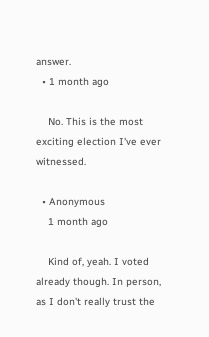answer.
  • 1 month ago

    No. This is the most exciting election I've ever witnessed.

  • Anonymous
    1 month ago

    Kind of, yeah. I voted already though. In person, as I don't really trust the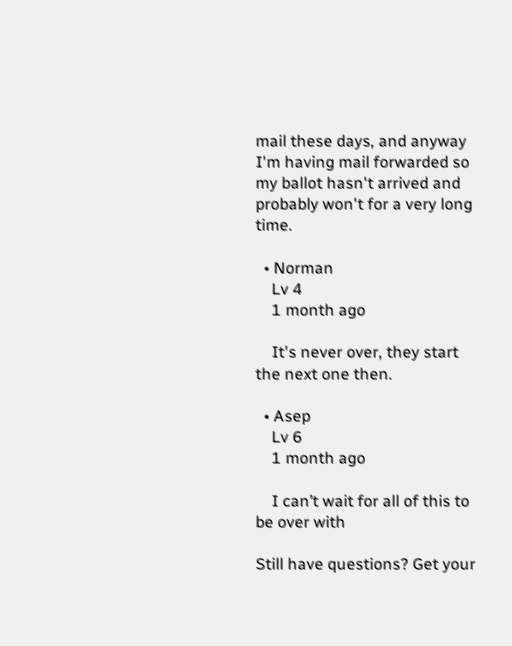mail these days, and anyway I'm having mail forwarded so my ballot hasn't arrived and probably won't for a very long time.

  • Norman
    Lv 4
    1 month ago

    It's never over, they start the next one then.

  • Asep
    Lv 6
    1 month ago

    I can’t wait for all of this to be over with

Still have questions? Get your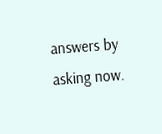answers by asking now.